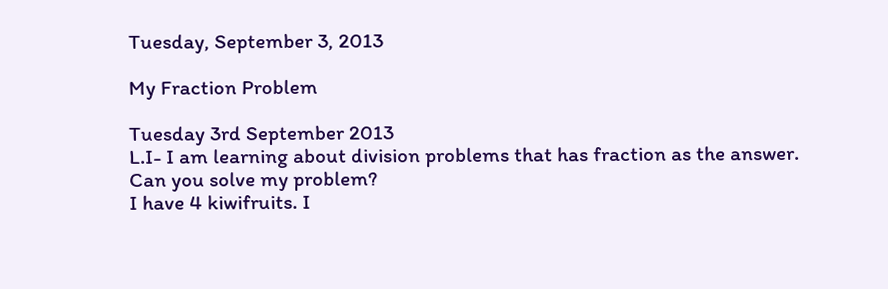Tuesday, September 3, 2013

My Fraction Problem

Tuesday 3rd September 2013
L.I- I am learning about division problems that has fraction as the answer.
Can you solve my problem?
I have 4 kiwifruits. I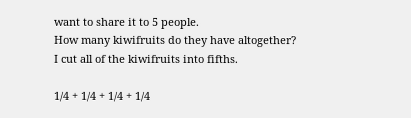want to share it to 5 people.
How many kiwifruits do they have altogether?
I cut all of the kiwifruits into fifths.

1/4 + 1/4 + 1/4 + 1/4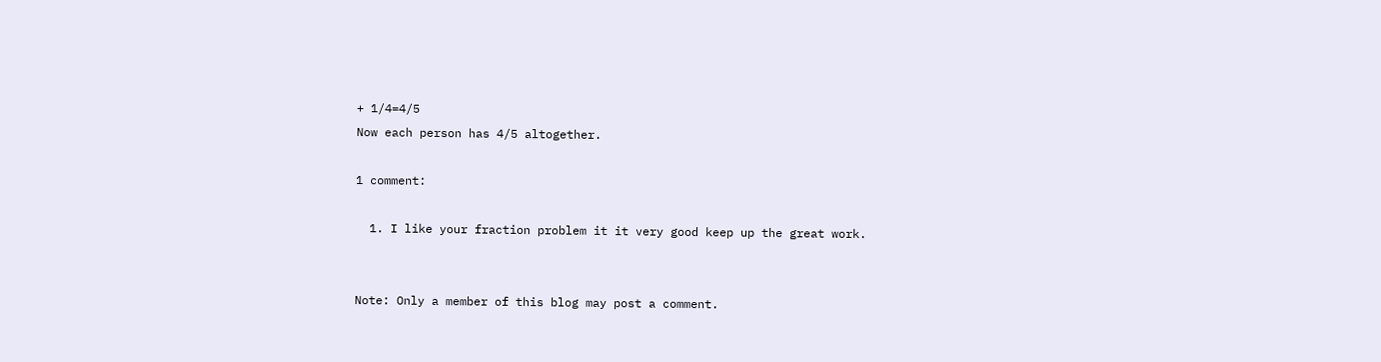+ 1/4=4/5
Now each person has 4/5 altogether.

1 comment:

  1. I like your fraction problem it it very good keep up the great work.


Note: Only a member of this blog may post a comment.